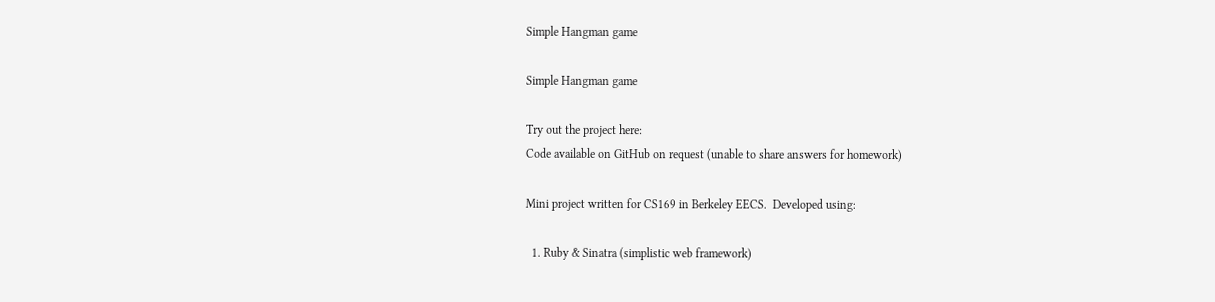Simple Hangman game

Simple Hangman game

Try out the project here:
Code available on GitHub on request (unable to share answers for homework)

Mini project written for CS169 in Berkeley EECS.  Developed using:

  1. Ruby & Sinatra (simplistic web framework)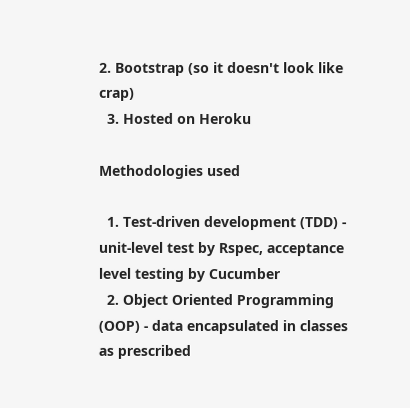2. Bootstrap (so it doesn't look like crap)
  3. Hosted on Heroku

Methodologies used

  1. Test-driven development (TDD) - unit-level test by Rspec, acceptance level testing by Cucumber
  2. Object Oriented Programming (OOP) - data encapsulated in classes as prescribed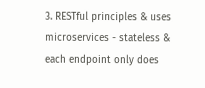3. RESTful principles & uses microservices - stateless &  each endpoint only does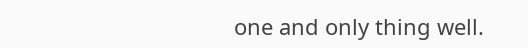one and only thing well.